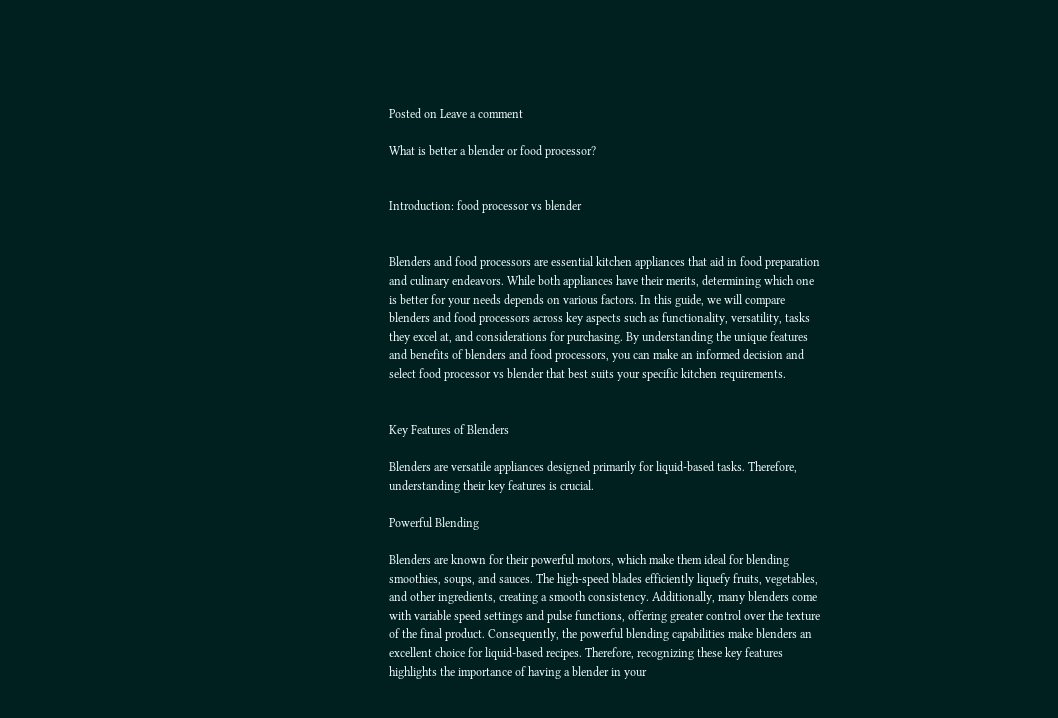Posted on Leave a comment

What is better a blender or food processor?


Introduction: food processor vs blender


Blenders and food processors are essential kitchen appliances that aid in food preparation and culinary endeavors. While both appliances have their merits, determining which one is better for your needs depends on various factors. In this guide, we will compare blenders and food processors across key aspects such as functionality, versatility, tasks they excel at, and considerations for purchasing. By understanding the unique features and benefits of blenders and food processors, you can make an informed decision and select food processor vs blender that best suits your specific kitchen requirements.


Key Features of Blenders

Blenders are versatile appliances designed primarily for liquid-based tasks. Therefore, understanding their key features is crucial.

Powerful Blending

Blenders are known for their powerful motors, which make them ideal for blending smoothies, soups, and sauces. The high-speed blades efficiently liquefy fruits, vegetables, and other ingredients, creating a smooth consistency. Additionally, many blenders come with variable speed settings and pulse functions, offering greater control over the texture of the final product. Consequently, the powerful blending capabilities make blenders an excellent choice for liquid-based recipes. Therefore, recognizing these key features highlights the importance of having a blender in your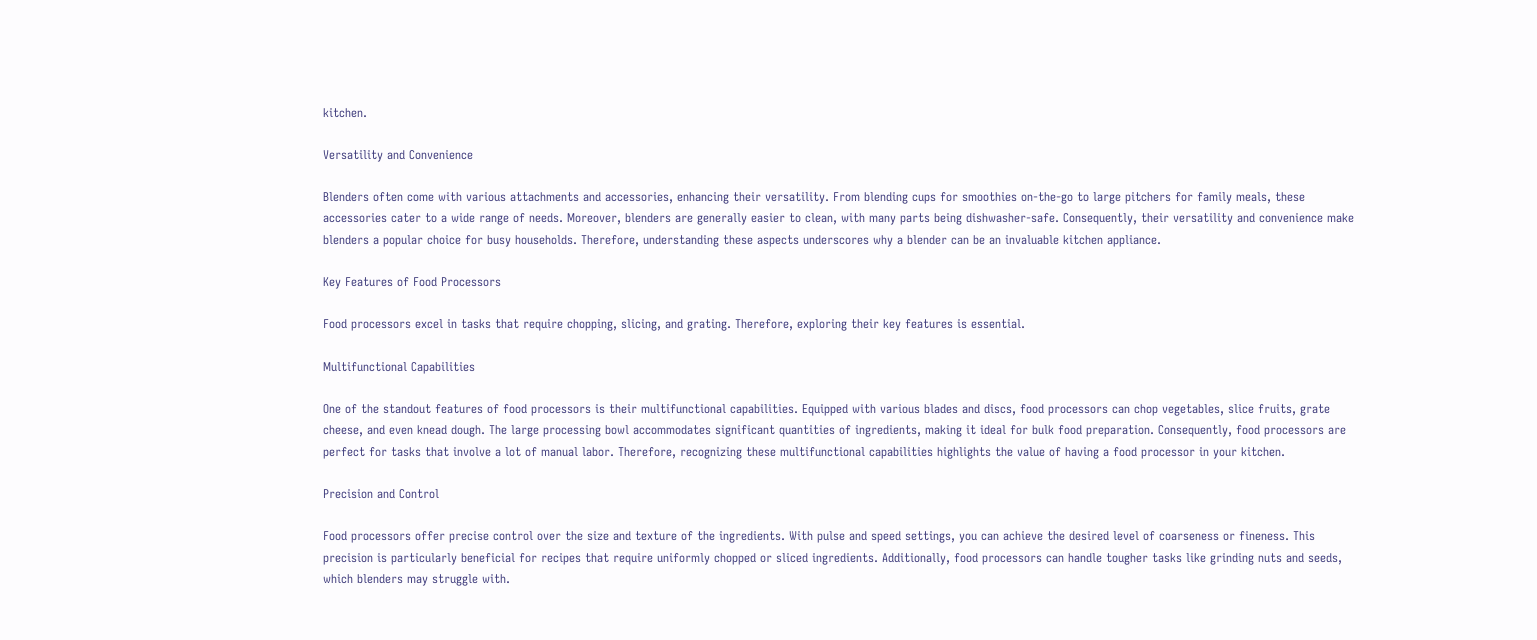kitchen.

Versatility and Convenience

Blenders often come with various attachments and accessories, enhancing their versatility. From blending cups for smoothies on-the-go to large pitchers for family meals, these accessories cater to a wide range of needs. Moreover, blenders are generally easier to clean, with many parts being dishwasher-safe. Consequently, their versatility and convenience make blenders a popular choice for busy households. Therefore, understanding these aspects underscores why a blender can be an invaluable kitchen appliance.

Key Features of Food Processors

Food processors excel in tasks that require chopping, slicing, and grating. Therefore, exploring their key features is essential.

Multifunctional Capabilities

One of the standout features of food processors is their multifunctional capabilities. Equipped with various blades and discs, food processors can chop vegetables, slice fruits, grate cheese, and even knead dough. The large processing bowl accommodates significant quantities of ingredients, making it ideal for bulk food preparation. Consequently, food processors are perfect for tasks that involve a lot of manual labor. Therefore, recognizing these multifunctional capabilities highlights the value of having a food processor in your kitchen.

Precision and Control

Food processors offer precise control over the size and texture of the ingredients. With pulse and speed settings, you can achieve the desired level of coarseness or fineness. This precision is particularly beneficial for recipes that require uniformly chopped or sliced ingredients. Additionally, food processors can handle tougher tasks like grinding nuts and seeds, which blenders may struggle with.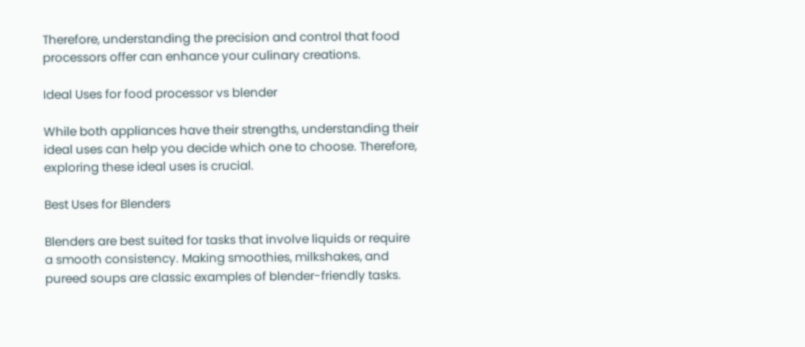Therefore, understanding the precision and control that food processors offer can enhance your culinary creations.

Ideal Uses for food processor vs blender

While both appliances have their strengths, understanding their ideal uses can help you decide which one to choose. Therefore, exploring these ideal uses is crucial.

Best Uses for Blenders

Blenders are best suited for tasks that involve liquids or require a smooth consistency. Making smoothies, milkshakes, and pureed soups are classic examples of blender-friendly tasks.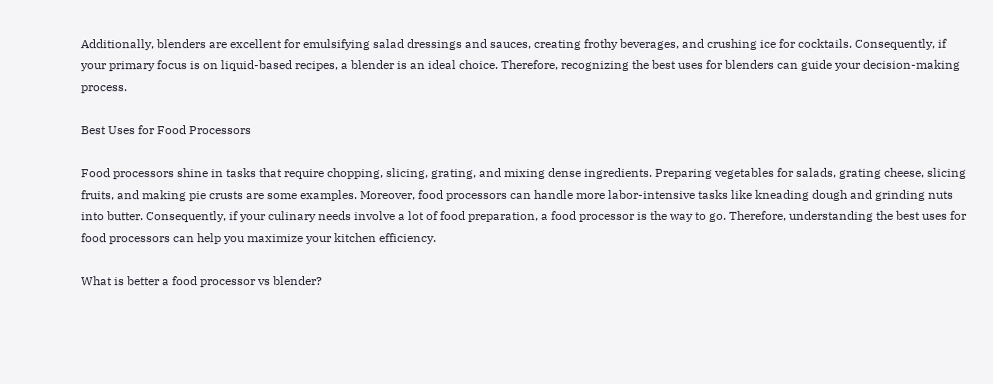Additionally, blenders are excellent for emulsifying salad dressings and sauces, creating frothy beverages, and crushing ice for cocktails. Consequently, if your primary focus is on liquid-based recipes, a blender is an ideal choice. Therefore, recognizing the best uses for blenders can guide your decision-making process.

Best Uses for Food Processors

Food processors shine in tasks that require chopping, slicing, grating, and mixing dense ingredients. Preparing vegetables for salads, grating cheese, slicing fruits, and making pie crusts are some examples. Moreover, food processors can handle more labor-intensive tasks like kneading dough and grinding nuts into butter. Consequently, if your culinary needs involve a lot of food preparation, a food processor is the way to go. Therefore, understanding the best uses for food processors can help you maximize your kitchen efficiency.

What is better a food processor vs blender?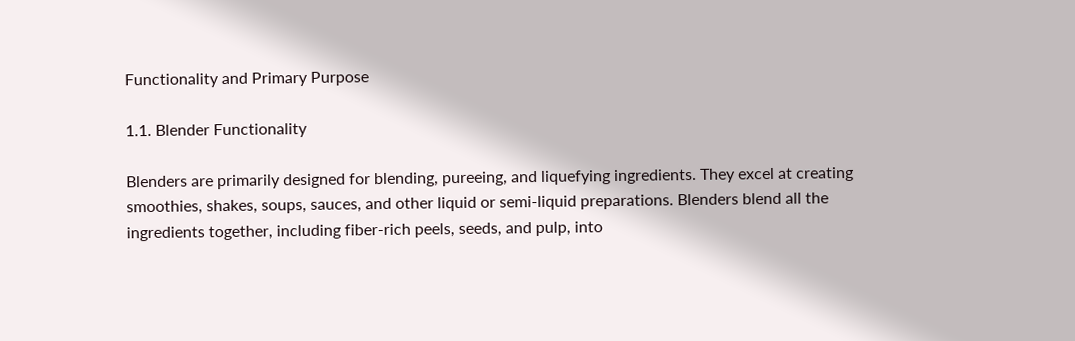Functionality and Primary Purpose

1.1. Blender Functionality

Blenders are primarily designed for blending, pureeing, and liquefying ingredients. They excel at creating smoothies, shakes, soups, sauces, and other liquid or semi-liquid preparations. Blenders blend all the ingredients together, including fiber-rich peels, seeds, and pulp, into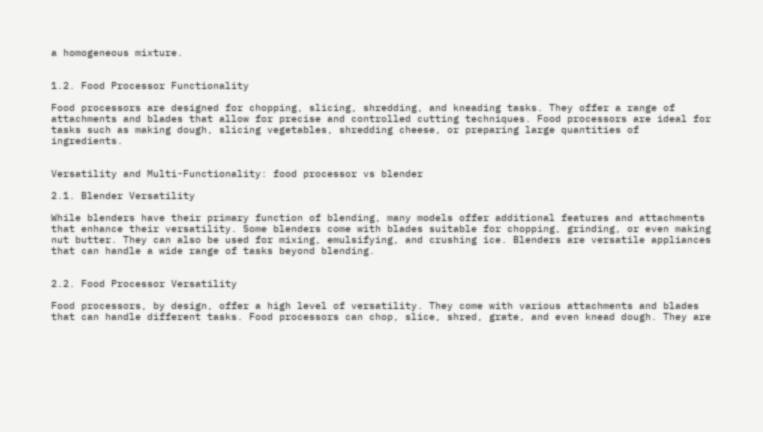a homogeneous mixture.


1.2. Food Processor Functionality

Food processors are designed for chopping, slicing, shredding, and kneading tasks. They offer a range of attachments and blades that allow for precise and controlled cutting techniques. Food processors are ideal for tasks such as making dough, slicing vegetables, shredding cheese, or preparing large quantities of ingredients.


Versatility and Multi-Functionality: food processor vs blender

2.1. Blender Versatility

While blenders have their primary function of blending, many models offer additional features and attachments that enhance their versatility. Some blenders come with blades suitable for chopping, grinding, or even making nut butter. They can also be used for mixing, emulsifying, and crushing ice. Blenders are versatile appliances that can handle a wide range of tasks beyond blending.


2.2. Food Processor Versatility

Food processors, by design, offer a high level of versatility. They come with various attachments and blades that can handle different tasks. Food processors can chop, slice, shred, grate, and even knead dough. They are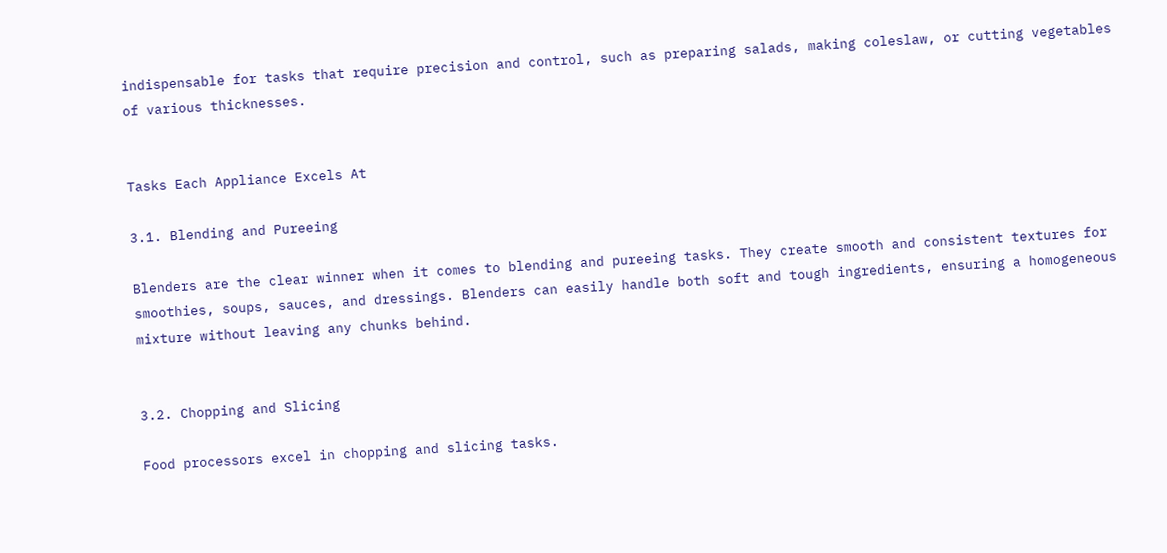indispensable for tasks that require precision and control, such as preparing salads, making coleslaw, or cutting vegetables of various thicknesses.


Tasks Each Appliance Excels At

3.1. Blending and Pureeing

Blenders are the clear winner when it comes to blending and pureeing tasks. They create smooth and consistent textures for smoothies, soups, sauces, and dressings. Blenders can easily handle both soft and tough ingredients, ensuring a homogeneous mixture without leaving any chunks behind.


3.2. Chopping and Slicing

Food processors excel in chopping and slicing tasks.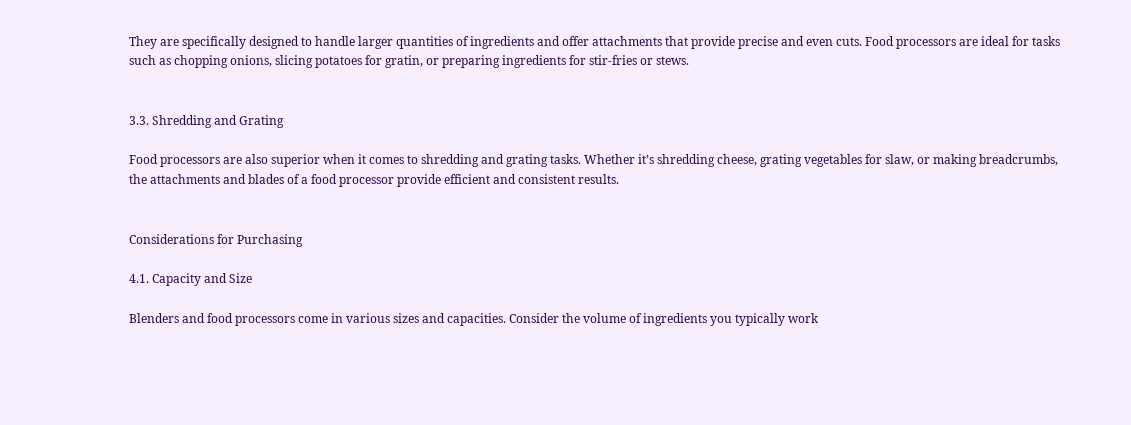They are specifically designed to handle larger quantities of ingredients and offer attachments that provide precise and even cuts. Food processors are ideal for tasks such as chopping onions, slicing potatoes for gratin, or preparing ingredients for stir-fries or stews.


3.3. Shredding and Grating

Food processors are also superior when it comes to shredding and grating tasks. Whether it’s shredding cheese, grating vegetables for slaw, or making breadcrumbs, the attachments and blades of a food processor provide efficient and consistent results.


Considerations for Purchasing

4.1. Capacity and Size

Blenders and food processors come in various sizes and capacities. Consider the volume of ingredients you typically work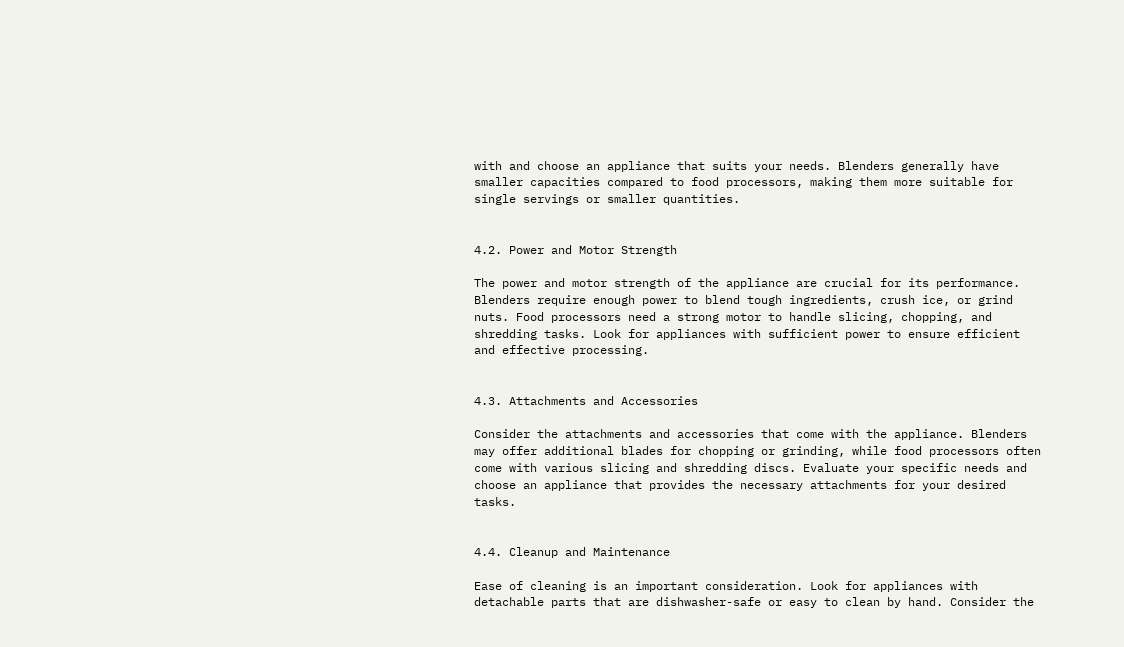with and choose an appliance that suits your needs. Blenders generally have smaller capacities compared to food processors, making them more suitable for single servings or smaller quantities.


4.2. Power and Motor Strength

The power and motor strength of the appliance are crucial for its performance. Blenders require enough power to blend tough ingredients, crush ice, or grind nuts. Food processors need a strong motor to handle slicing, chopping, and shredding tasks. Look for appliances with sufficient power to ensure efficient and effective processing.


4.3. Attachments and Accessories

Consider the attachments and accessories that come with the appliance. Blenders may offer additional blades for chopping or grinding, while food processors often come with various slicing and shredding discs. Evaluate your specific needs and choose an appliance that provides the necessary attachments for your desired tasks.


4.4. Cleanup and Maintenance

Ease of cleaning is an important consideration. Look for appliances with detachable parts that are dishwasher-safe or easy to clean by hand. Consider the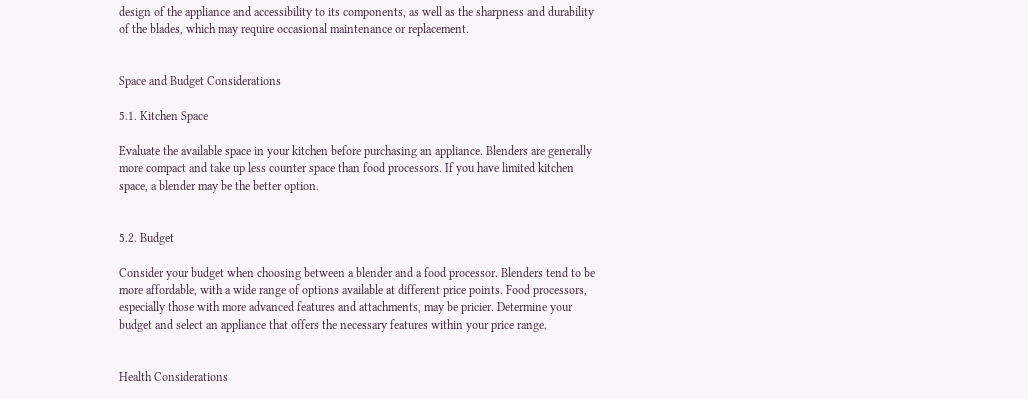design of the appliance and accessibility to its components, as well as the sharpness and durability of the blades, which may require occasional maintenance or replacement.


Space and Budget Considerations

5.1. Kitchen Space

Evaluate the available space in your kitchen before purchasing an appliance. Blenders are generally more compact and take up less counter space than food processors. If you have limited kitchen space, a blender may be the better option.


5.2. Budget

Consider your budget when choosing between a blender and a food processor. Blenders tend to be more affordable, with a wide range of options available at different price points. Food processors, especially those with more advanced features and attachments, may be pricier. Determine your budget and select an appliance that offers the necessary features within your price range.


Health Considerations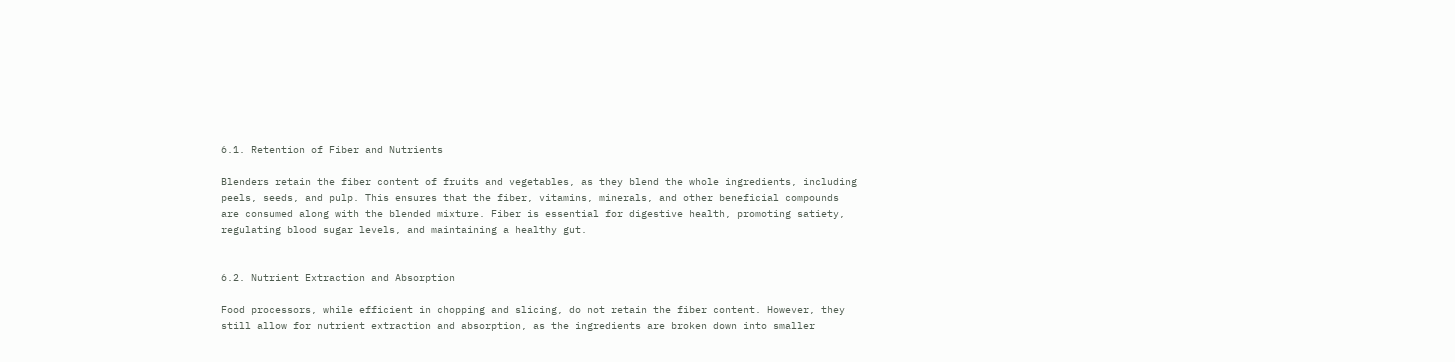6.1. Retention of Fiber and Nutrients

Blenders retain the fiber content of fruits and vegetables, as they blend the whole ingredients, including peels, seeds, and pulp. This ensures that the fiber, vitamins, minerals, and other beneficial compounds are consumed along with the blended mixture. Fiber is essential for digestive health, promoting satiety, regulating blood sugar levels, and maintaining a healthy gut.


6.2. Nutrient Extraction and Absorption

Food processors, while efficient in chopping and slicing, do not retain the fiber content. However, they still allow for nutrient extraction and absorption, as the ingredients are broken down into smaller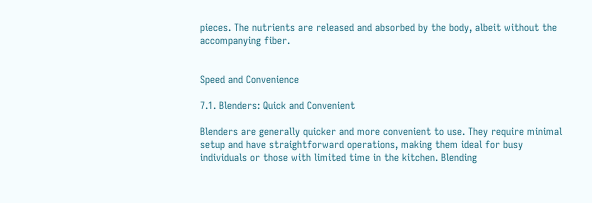pieces. The nutrients are released and absorbed by the body, albeit without the accompanying fiber.


Speed and Convenience

7.1. Blenders: Quick and Convenient

Blenders are generally quicker and more convenient to use. They require minimal setup and have straightforward operations, making them ideal for busy individuals or those with limited time in the kitchen. Blending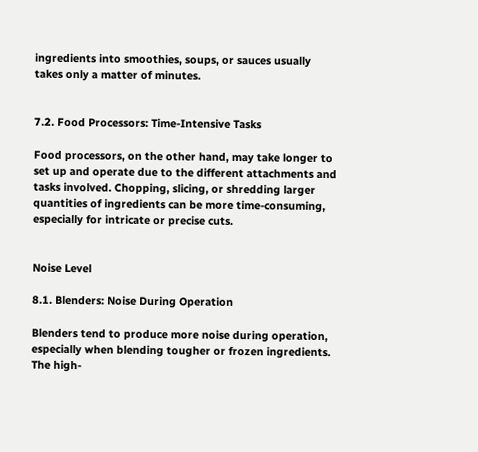ingredients into smoothies, soups, or sauces usually takes only a matter of minutes.


7.2. Food Processors: Time-Intensive Tasks

Food processors, on the other hand, may take longer to set up and operate due to the different attachments and tasks involved. Chopping, slicing, or shredding larger quantities of ingredients can be more time-consuming, especially for intricate or precise cuts.


Noise Level

8.1. Blenders: Noise During Operation

Blenders tend to produce more noise during operation, especially when blending tougher or frozen ingredients. The high-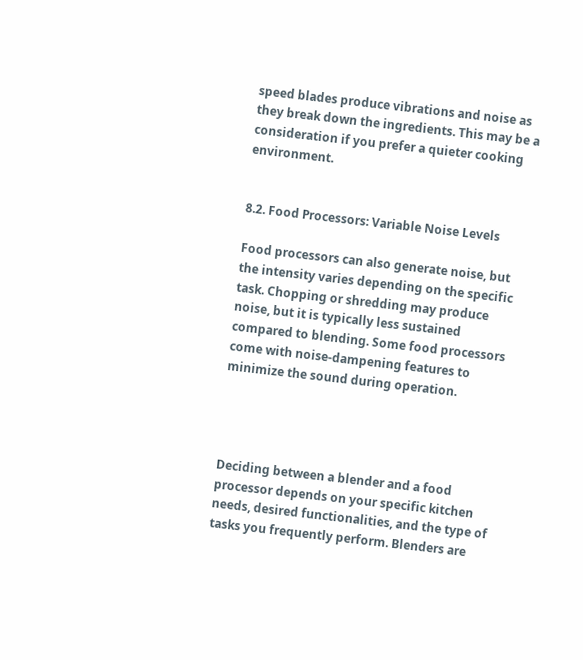speed blades produce vibrations and noise as they break down the ingredients. This may be a consideration if you prefer a quieter cooking environment.


8.2. Food Processors: Variable Noise Levels

Food processors can also generate noise, but the intensity varies depending on the specific task. Chopping or shredding may produce noise, but it is typically less sustained compared to blending. Some food processors come with noise-dampening features to minimize the sound during operation.




Deciding between a blender and a food processor depends on your specific kitchen needs, desired functionalities, and the type of tasks you frequently perform. Blenders are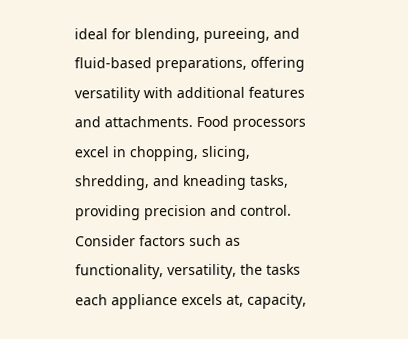ideal for blending, pureeing, and fluid-based preparations, offering versatility with additional features and attachments. Food processors excel in chopping, slicing, shredding, and kneading tasks, providing precision and control. Consider factors such as functionality, versatility, the tasks each appliance excels at, capacity,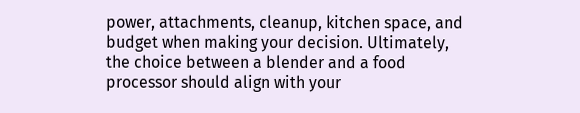power, attachments, cleanup, kitchen space, and budget when making your decision. Ultimately, the choice between a blender and a food processor should align with your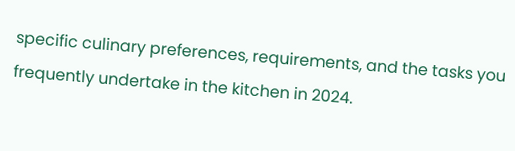specific culinary preferences, requirements, and the tasks you frequently undertake in the kitchen in 2024.